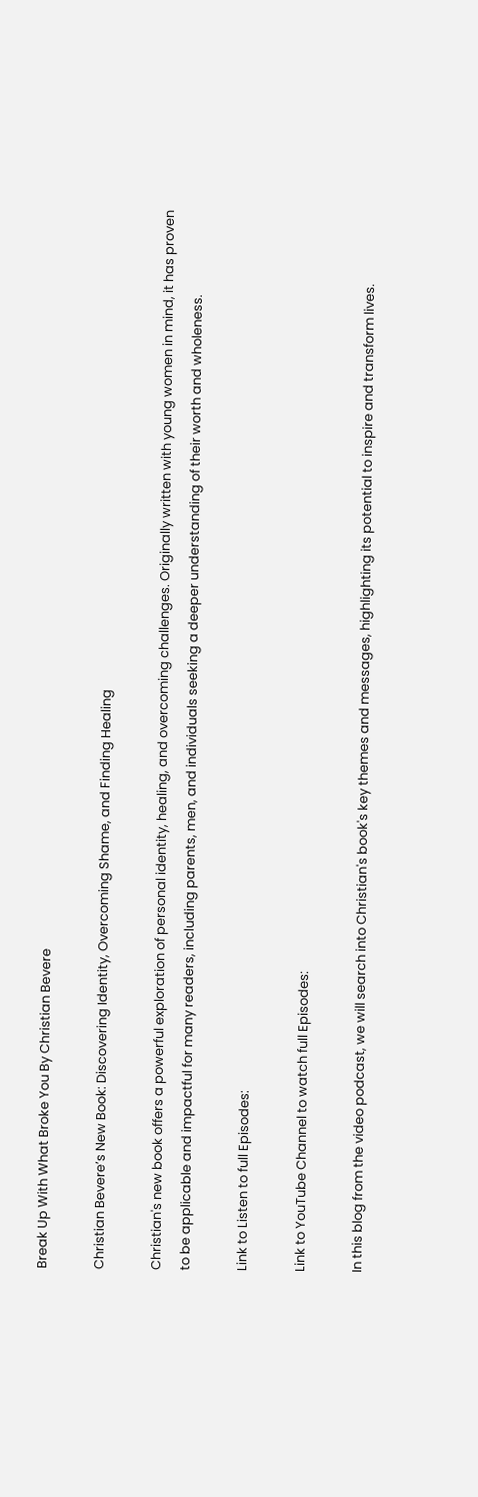Break Up With What Broke You By Christian Bevere

Christian Bevere’s New Book: Discovering Identity, Overcoming Shame, and Finding Healing

Christian's new book offers a powerful exploration of personal identity, healing, and overcoming challenges. Originally written with young women in mind, it has proven to be applicable and impactful for many readers, including parents, men, and individuals seeking a deeper understanding of their worth and wholeness.

Link to Listen to full Episodes:

Link to YouTube Channel to watch full Episodes:

In this blog from the video podcast, we will search into Christian's book's key themes and messages, highlighting its potential to inspire and transform lives.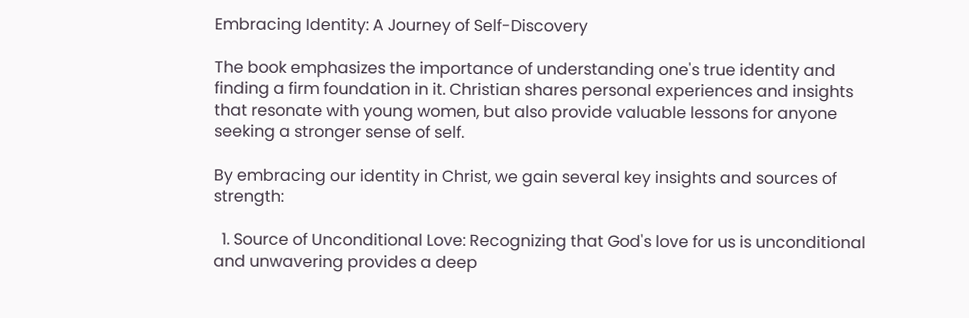Embracing Identity: A Journey of Self-Discovery

The book emphasizes the importance of understanding one's true identity and finding a firm foundation in it. Christian shares personal experiences and insights that resonate with young women, but also provide valuable lessons for anyone seeking a stronger sense of self.

By embracing our identity in Christ, we gain several key insights and sources of strength:

  1. Source of Unconditional Love: Recognizing that God's love for us is unconditional and unwavering provides a deep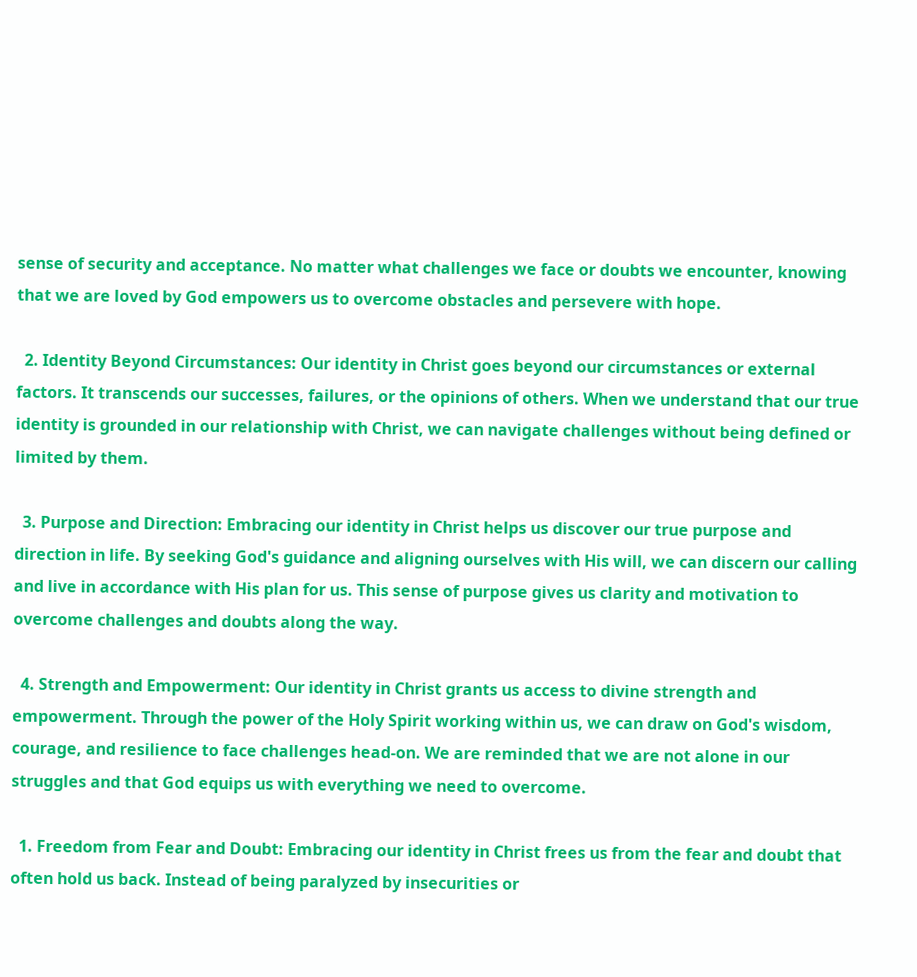sense of security and acceptance. No matter what challenges we face or doubts we encounter, knowing that we are loved by God empowers us to overcome obstacles and persevere with hope.

  2. Identity Beyond Circumstances: Our identity in Christ goes beyond our circumstances or external factors. It transcends our successes, failures, or the opinions of others. When we understand that our true identity is grounded in our relationship with Christ, we can navigate challenges without being defined or limited by them.

  3. Purpose and Direction: Embracing our identity in Christ helps us discover our true purpose and direction in life. By seeking God's guidance and aligning ourselves with His will, we can discern our calling and live in accordance with His plan for us. This sense of purpose gives us clarity and motivation to overcome challenges and doubts along the way.

  4. Strength and Empowerment: Our identity in Christ grants us access to divine strength and empowerment. Through the power of the Holy Spirit working within us, we can draw on God's wisdom, courage, and resilience to face challenges head-on. We are reminded that we are not alone in our struggles and that God equips us with everything we need to overcome.

  1. Freedom from Fear and Doubt: Embracing our identity in Christ frees us from the fear and doubt that often hold us back. Instead of being paralyzed by insecurities or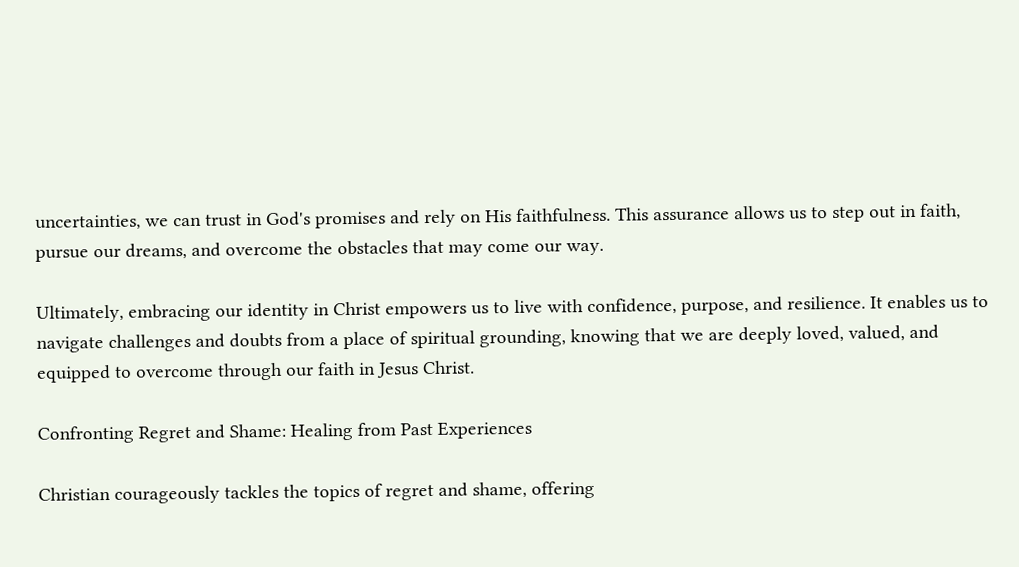uncertainties, we can trust in God's promises and rely on His faithfulness. This assurance allows us to step out in faith, pursue our dreams, and overcome the obstacles that may come our way.

Ultimately, embracing our identity in Christ empowers us to live with confidence, purpose, and resilience. It enables us to navigate challenges and doubts from a place of spiritual grounding, knowing that we are deeply loved, valued, and equipped to overcome through our faith in Jesus Christ.

Confronting Regret and Shame: Healing from Past Experiences

Christian courageously tackles the topics of regret and shame, offering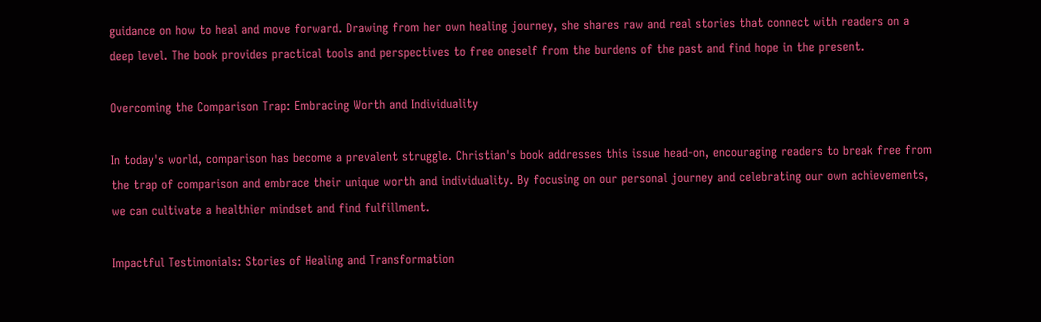guidance on how to heal and move forward. Drawing from her own healing journey, she shares raw and real stories that connect with readers on a deep level. The book provides practical tools and perspectives to free oneself from the burdens of the past and find hope in the present.

Overcoming the Comparison Trap: Embracing Worth and Individuality

In today's world, comparison has become a prevalent struggle. Christian's book addresses this issue head-on, encouraging readers to break free from the trap of comparison and embrace their unique worth and individuality. By focusing on our personal journey and celebrating our own achievements, we can cultivate a healthier mindset and find fulfillment.

Impactful Testimonials: Stories of Healing and Transformation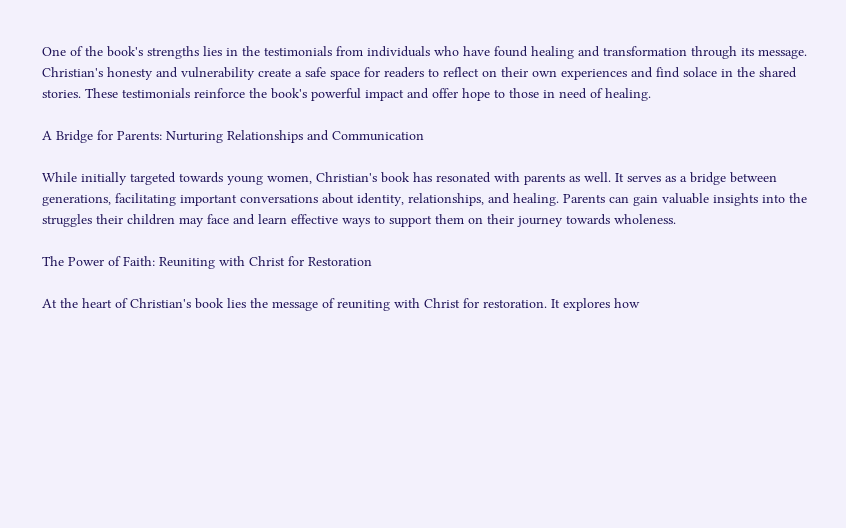One of the book's strengths lies in the testimonials from individuals who have found healing and transformation through its message. Christian's honesty and vulnerability create a safe space for readers to reflect on their own experiences and find solace in the shared stories. These testimonials reinforce the book's powerful impact and offer hope to those in need of healing.

A Bridge for Parents: Nurturing Relationships and Communication

While initially targeted towards young women, Christian's book has resonated with parents as well. It serves as a bridge between generations, facilitating important conversations about identity, relationships, and healing. Parents can gain valuable insights into the struggles their children may face and learn effective ways to support them on their journey towards wholeness.

The Power of Faith: Reuniting with Christ for Restoration

At the heart of Christian's book lies the message of reuniting with Christ for restoration. It explores how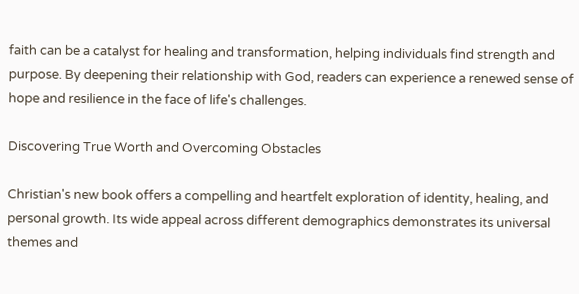faith can be a catalyst for healing and transformation, helping individuals find strength and purpose. By deepening their relationship with God, readers can experience a renewed sense of hope and resilience in the face of life's challenges.

Discovering True Worth and Overcoming Obstacles

Christian's new book offers a compelling and heartfelt exploration of identity, healing, and personal growth. Its wide appeal across different demographics demonstrates its universal themes and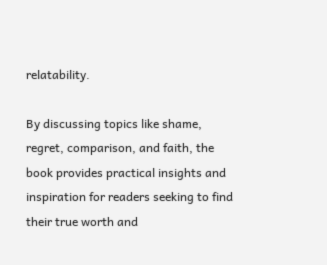relatability.

By discussing topics like shame, regret, comparison, and faith, the book provides practical insights and inspiration for readers seeking to find their true worth and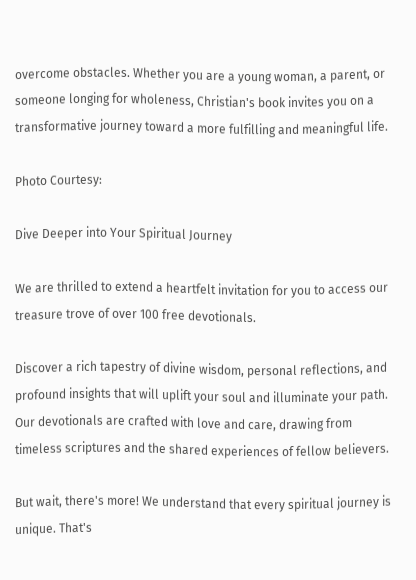overcome obstacles. Whether you are a young woman, a parent, or someone longing for wholeness, Christian's book invites you on a transformative journey toward a more fulfilling and meaningful life.

Photo Courtesy:

Dive Deeper into Your Spiritual Journey

We are thrilled to extend a heartfelt invitation for you to access our treasure trove of over 100 free devotionals.

Discover a rich tapestry of divine wisdom, personal reflections, and profound insights that will uplift your soul and illuminate your path. Our devotionals are crafted with love and care, drawing from timeless scriptures and the shared experiences of fellow believers.

But wait, there's more! We understand that every spiritual journey is unique. That's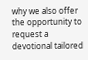why we also offer the opportunity to request a devotional tailored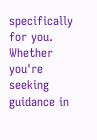specifically for you. Whether you're seeking guidance in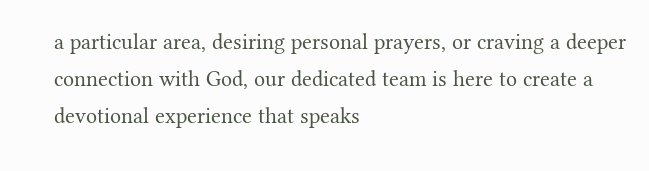a particular area, desiring personal prayers, or craving a deeper connection with God, our dedicated team is here to create a devotional experience that speaks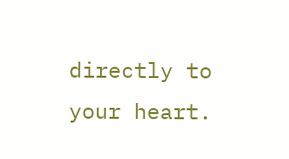directly to your heart.